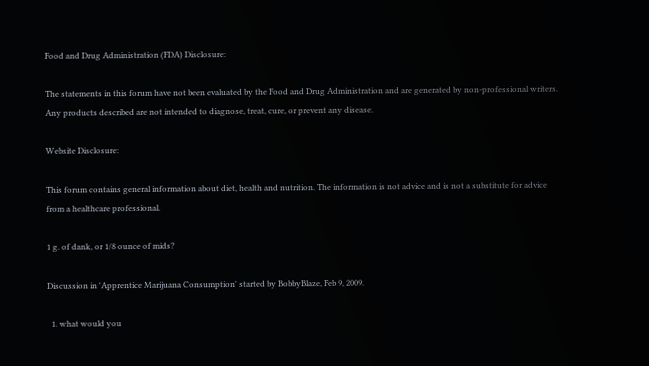Food and Drug Administration (FDA) Disclosure:

The statements in this forum have not been evaluated by the Food and Drug Administration and are generated by non-professional writers. Any products described are not intended to diagnose, treat, cure, or prevent any disease.

Website Disclosure:

This forum contains general information about diet, health and nutrition. The information is not advice and is not a substitute for advice from a healthcare professional.

1 g. of dank, or 1/8 ounce of mids?

Discussion in 'Apprentice Marijuana Consumption' started by BobbyBlaze, Feb 9, 2009.

  1. what would you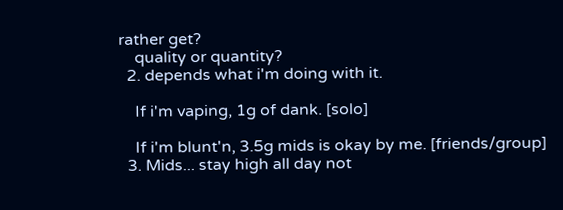rather get?
    quality or quantity?
  2. depends what i'm doing with it.

    If i'm vaping, 1g of dank. [solo]

    If i'm blunt'n, 3.5g mids is okay by me. [friends/group]
  3. Mids... stay high all day not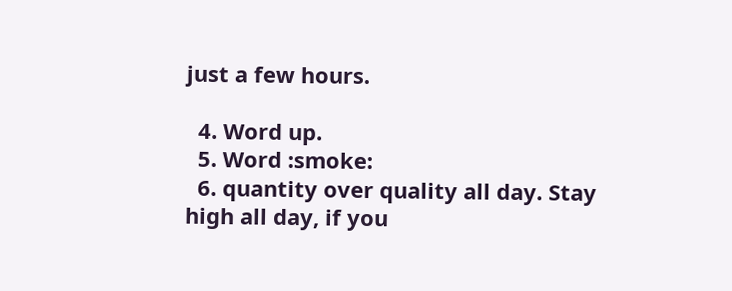just a few hours.

  4. Word up.
  5. Word :smoke:
  6. quantity over quality all day. Stay high all day, if you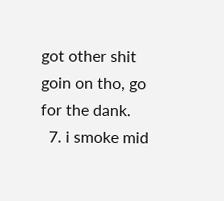got other shit goin on tho, go for the dank.
  7. i smoke mid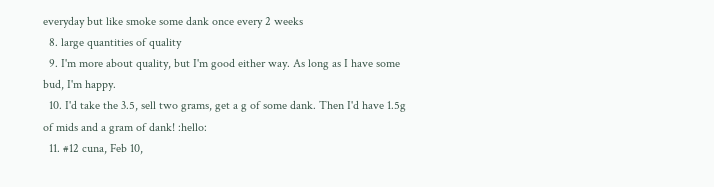everyday but like smoke some dank once every 2 weeks
  8. large quantities of quality
  9. I'm more about quality, but I'm good either way. As long as I have some bud, I'm happy.
  10. I'd take the 3.5, sell two grams, get a g of some dank. Then I'd have 1.5g of mids and a gram of dank! :hello:
  11. #12 cuna, Feb 10,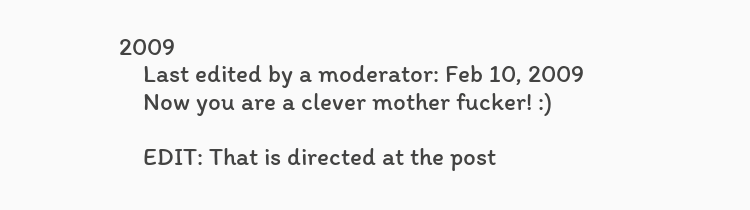2009
    Last edited by a moderator: Feb 10, 2009
    Now you are a clever mother fucker! :)

    EDIT: That is directed at the post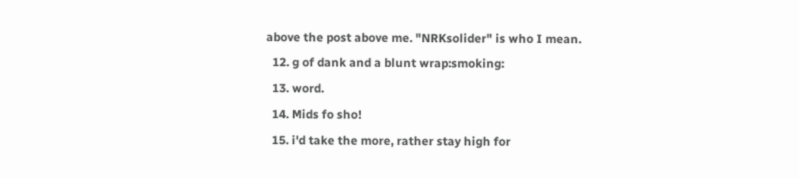above the post above me. "NRKsolider" is who I mean.
  12. g of dank and a blunt wrap:smoking:
  13. word.
  14. Mids fo sho!
  15. i'd take the more, rather stay high for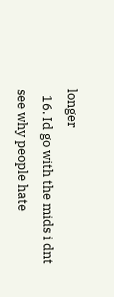longer
  16. Id go with the mids i dnt see why people hate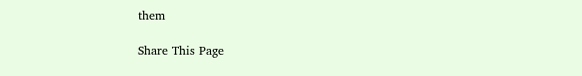them

Share This Page